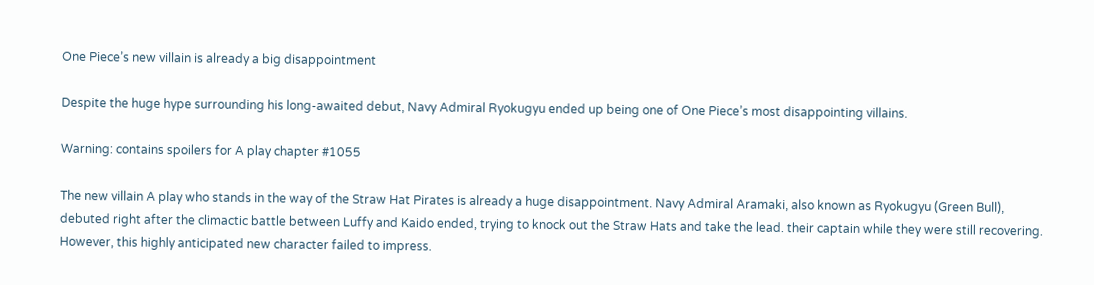One Piece’s new villain is already a big disappointment

Despite the huge hype surrounding his long-awaited debut, Navy Admiral Ryokugyu ended up being one of One Piece’s most disappointing villains.

Warning: contains spoilers for A play chapter #1055

The new villain A play who stands in the way of the Straw Hat Pirates is already a huge disappointment. Navy Admiral Aramaki, also known as Ryokugyu (Green Bull), debuted right after the climactic battle between Luffy and Kaido ended, trying to knock out the Straw Hats and take the lead. their captain while they were still recovering. However, this highly anticipated new character failed to impress.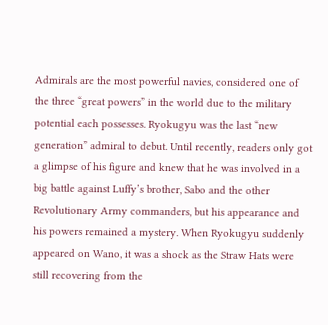Admirals are the most powerful navies, considered one of the three “great powers” in the world due to the military potential each possesses. Ryokugyu was the last “new generation” admiral to debut. Until recently, readers only got a glimpse of his figure and knew that he was involved in a big battle against Luffy’s brother, Sabo and the other Revolutionary Army commanders, but his appearance and his powers remained a mystery. When Ryokugyu suddenly appeared on Wano, it was a shock as the Straw Hats were still recovering from the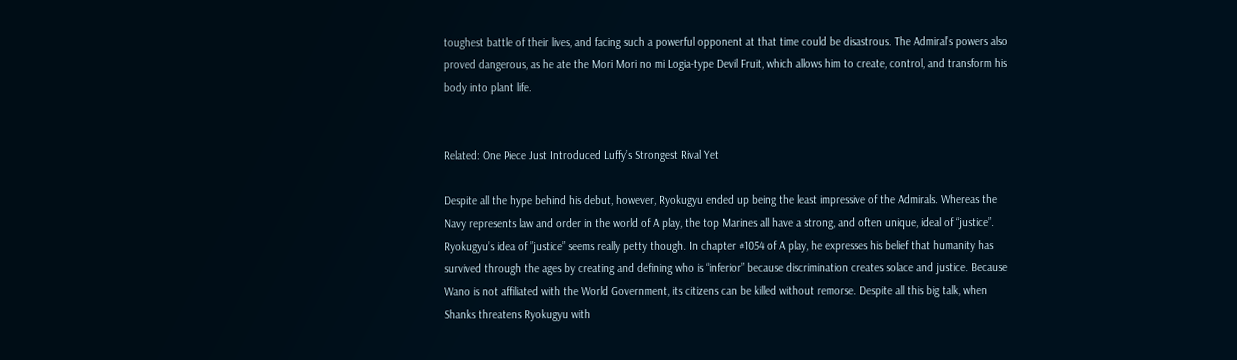toughest battle of their lives, and facing such a powerful opponent at that time could be disastrous. The Admiral’s powers also proved dangerous, as he ate the Mori Mori no mi Logia-type Devil Fruit, which allows him to create, control, and transform his body into plant life.


Related: One Piece Just Introduced Luffy’s Strongest Rival Yet

Despite all the hype behind his debut, however, Ryokugyu ended up being the least impressive of the Admirals. Whereas the Navy represents law and order in the world of A play, the top Marines all have a strong, and often unique, ideal of “justice”. Ryokugyu’s idea of ”justice” seems really petty though. In chapter #1054 of A play, he expresses his belief that humanity has survived through the ages by creating and defining who is “inferior” because discrimination creates solace and justice. Because Wano is not affiliated with the World Government, its citizens can be killed without remorse. Despite all this big talk, when Shanks threatens Ryokugyu with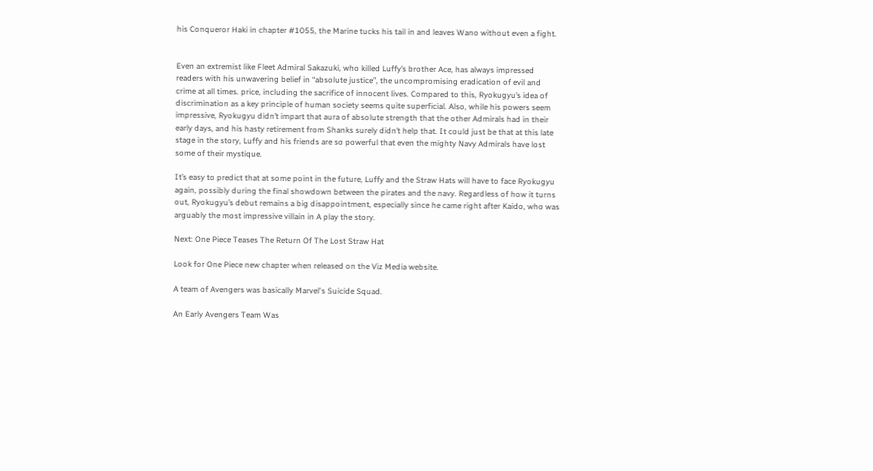his Conqueror Haki in chapter #1055, the Marine tucks his tail in and leaves Wano without even a fight.


Even an extremist like Fleet Admiral Sakazuki, who killed Luffy’s brother Ace, has always impressed readers with his unwavering belief in “absolute justice”, the uncompromising eradication of evil and crime at all times. price, including the sacrifice of innocent lives. Compared to this, Ryokugyu’s idea of discrimination as a key principle of human society seems quite superficial. Also, while his powers seem impressive, Ryokugyu didn’t impart that aura of absolute strength that the other Admirals had in their early days, and his hasty retirement from Shanks surely didn’t help that. It could just be that at this late stage in the story, Luffy and his friends are so powerful that even the mighty Navy Admirals have lost some of their mystique.

It’s easy to predict that at some point in the future, Luffy and the Straw Hats will have to face Ryokugyu again, possibly during the final showdown between the pirates and the navy. Regardless of how it turns out, Ryokugyu’s debut remains a big disappointment, especially since he came right after Kaido, who was arguably the most impressive villain in A play the story.

Next: One Piece Teases The Return Of The Lost Straw Hat

Look for One Piece new chapter when released on the Viz Media website.

A team of Avengers was basically Marvel's Suicide Squad.

An Early Avengers Team Was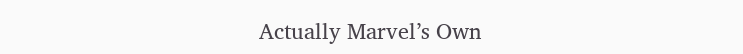Actually Marvel’s Own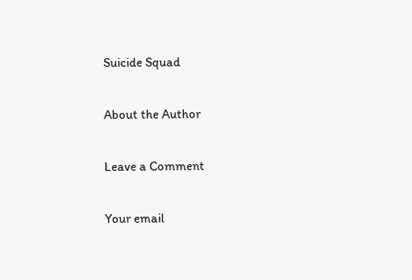Suicide Squad

About the Author

Leave a Comment

Your email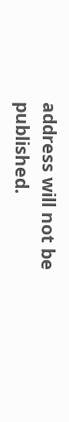address will not be published.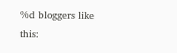%d bloggers like this: